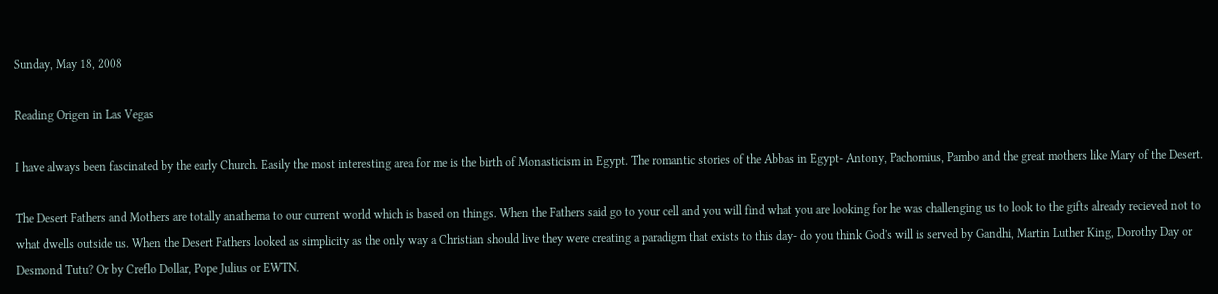Sunday, May 18, 2008

Reading Origen in Las Vegas

I have always been fascinated by the early Church. Easily the most interesting area for me is the birth of Monasticism in Egypt. The romantic stories of the Abbas in Egypt- Antony, Pachomius, Pambo and the great mothers like Mary of the Desert.

The Desert Fathers and Mothers are totally anathema to our current world which is based on things. When the Fathers said go to your cell and you will find what you are looking for he was challenging us to look to the gifts already recieved not to what dwells outside us. When the Desert Fathers looked as simplicity as the only way a Christian should live they were creating a paradigm that exists to this day- do you think God's will is served by Gandhi, Martin Luther King, Dorothy Day or Desmond Tutu? Or by Creflo Dollar, Pope Julius or EWTN.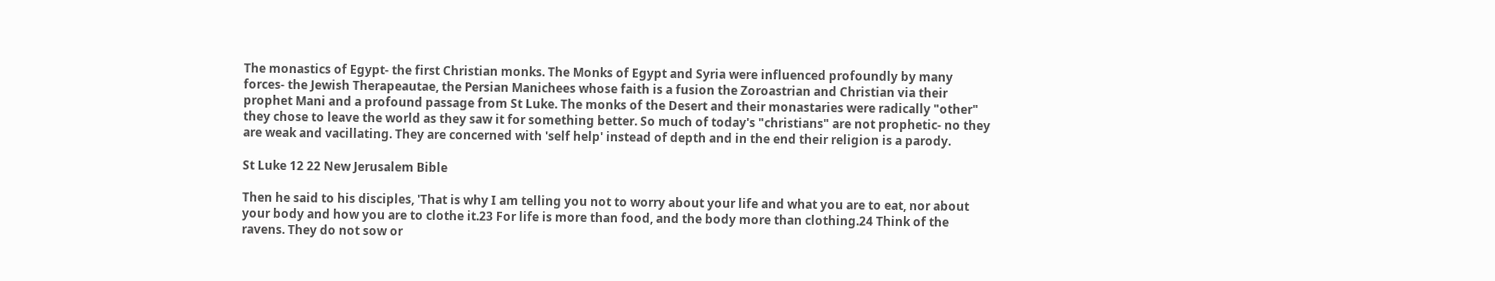The monastics of Egypt- the first Christian monks. The Monks of Egypt and Syria were influenced profoundly by many forces- the Jewish Therapeautae, the Persian Manichees whose faith is a fusion the Zoroastrian and Christian via their prophet Mani and a profound passage from St Luke. The monks of the Desert and their monastaries were radically "other" they chose to leave the world as they saw it for something better. So much of today's "christians" are not prophetic- no they are weak and vacillating. They are concerned with 'self help' instead of depth and in the end their religion is a parody.

St Luke 12 22 New Jerusalem Bible

Then he said to his disciples, 'That is why I am telling you not to worry about your life and what you are to eat, nor about your body and how you are to clothe it.23 For life is more than food, and the body more than clothing.24 Think of the ravens. They do not sow or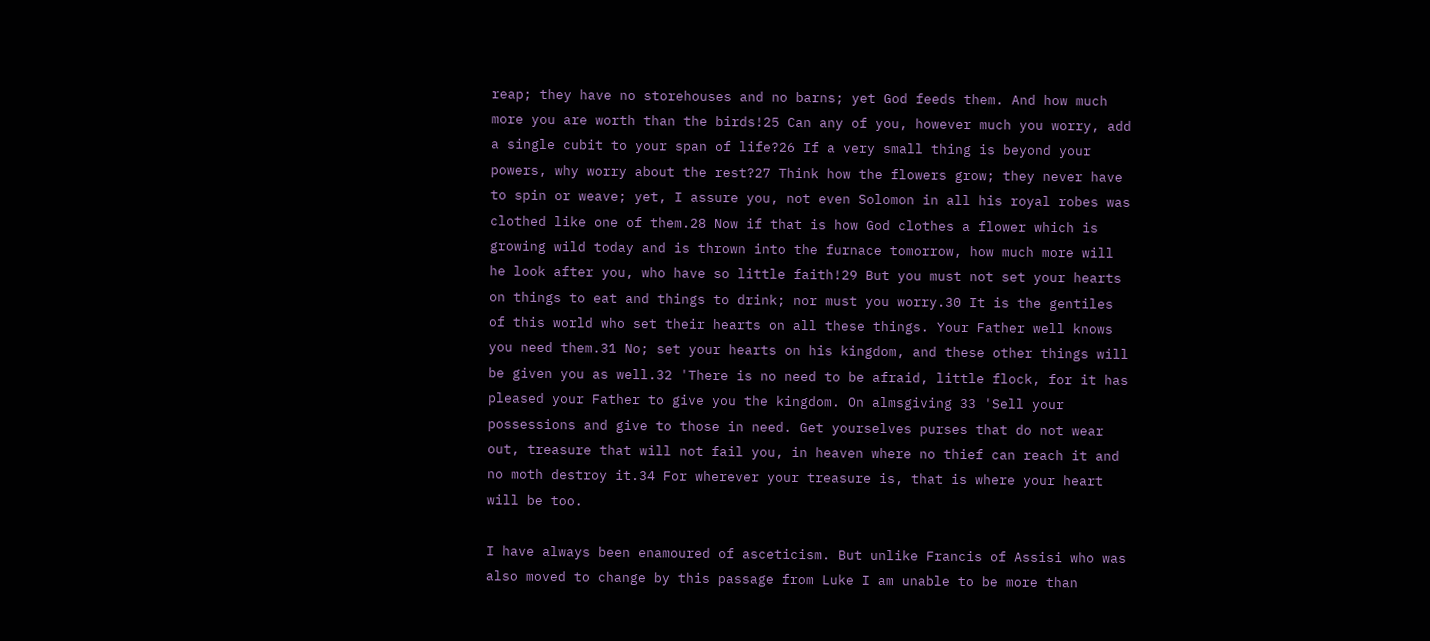reap; they have no storehouses and no barns; yet God feeds them. And how much more you are worth than the birds!25 Can any of you, however much you worry, add a single cubit to your span of life?26 If a very small thing is beyond your powers, why worry about the rest?27 Think how the flowers grow; they never have to spin or weave; yet, I assure you, not even Solomon in all his royal robes was clothed like one of them.28 Now if that is how God clothes a flower which is growing wild today and is thrown into the furnace tomorrow, how much more will he look after you, who have so little faith!29 But you must not set your hearts on things to eat and things to drink; nor must you worry.30 It is the gentiles of this world who set their hearts on all these things. Your Father well knows you need them.31 No; set your hearts on his kingdom, and these other things will be given you as well.32 'There is no need to be afraid, little flock, for it has pleased your Father to give you the kingdom. On almsgiving 33 'Sell your possessions and give to those in need. Get yourselves purses that do not wear out, treasure that will not fail you, in heaven where no thief can reach it and no moth destroy it.34 For wherever your treasure is, that is where your heart will be too.

I have always been enamoured of asceticism. But unlike Francis of Assisi who was also moved to change by this passage from Luke I am unable to be more than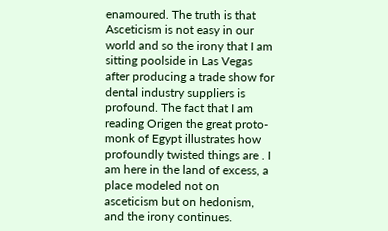enamoured. The truth is that Asceticism is not easy in our world and so the irony that I am sitting poolside in Las Vegas after producing a trade show for dental industry suppliers is profound. The fact that I am reading Origen the great proto-monk of Egypt illustrates how profoundly twisted things are . I am here in the land of excess, a place modeled not on asceticism but on hedonism, and the irony continues.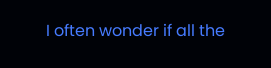I often wonder if all the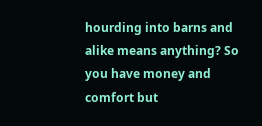hourding into barns and alike means anything? So you have money and comfort but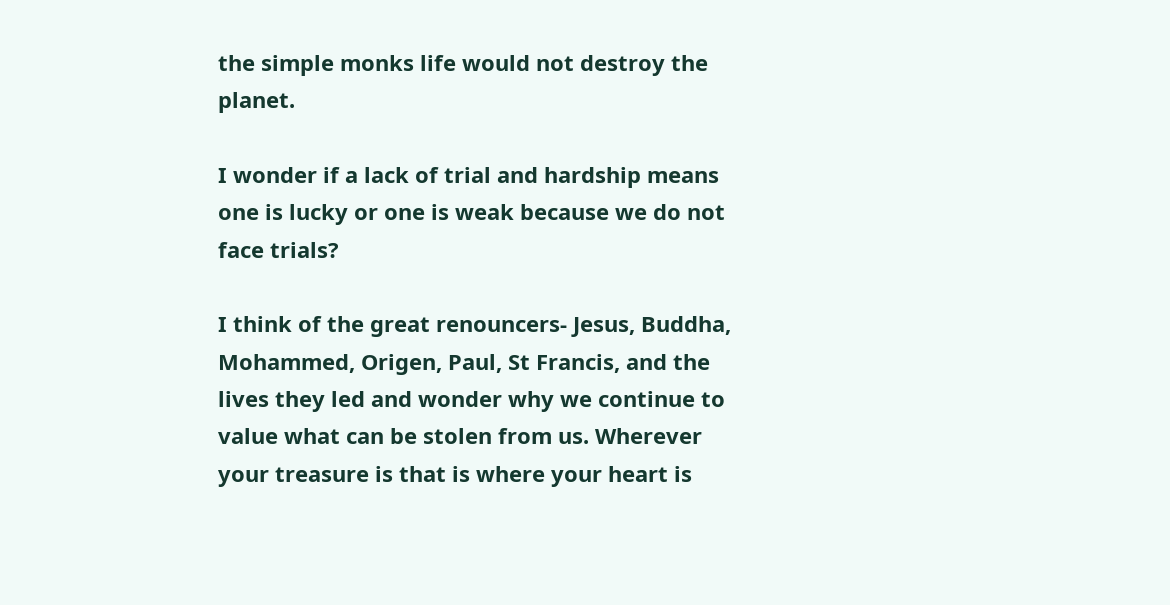the simple monks life would not destroy the planet.

I wonder if a lack of trial and hardship means one is lucky or one is weak because we do not face trials?

I think of the great renouncers- Jesus, Buddha, Mohammed, Origen, Paul, St Francis, and the lives they led and wonder why we continue to value what can be stolen from us. Wherever your treasure is that is where your heart is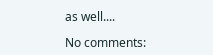as well....

No comments: